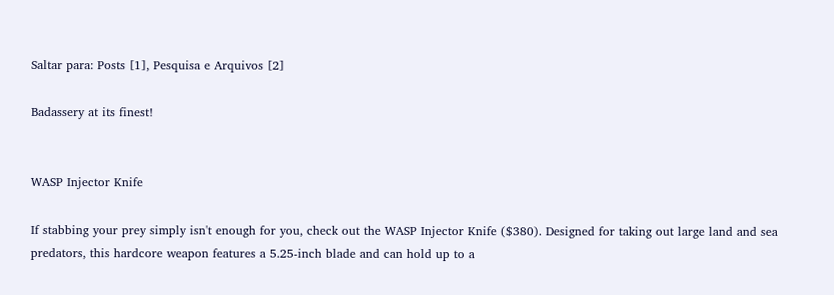Saltar para: Posts [1], Pesquisa e Arquivos [2]

Badassery at its finest!


WASP Injector Knife

If stabbing your prey simply isn't enough for you, check out the WASP Injector Knife ($380). Designed for taking out large land and sea predators, this hardcore weapon features a 5.25-inch blade and can hold up to a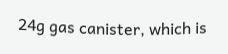24g gas canister, which is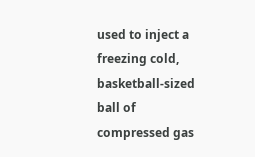used to inject a freezing cold, basketball-sized ball of compressed gas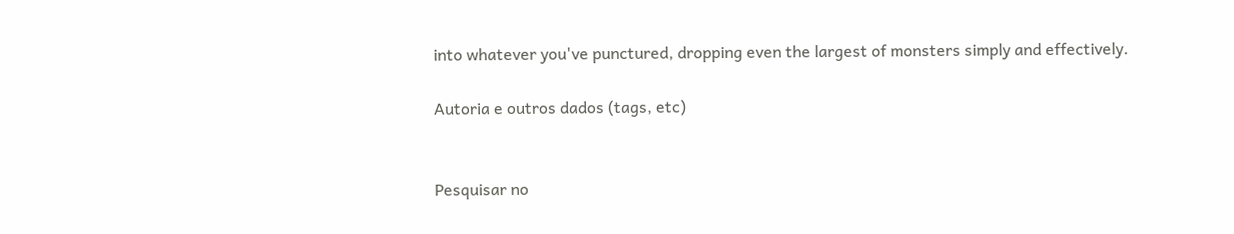into whatever you've punctured, dropping even the largest of monsters simply and effectively.

Autoria e outros dados (tags, etc)


Pesquisar no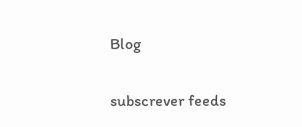Blog

subscrever feeds